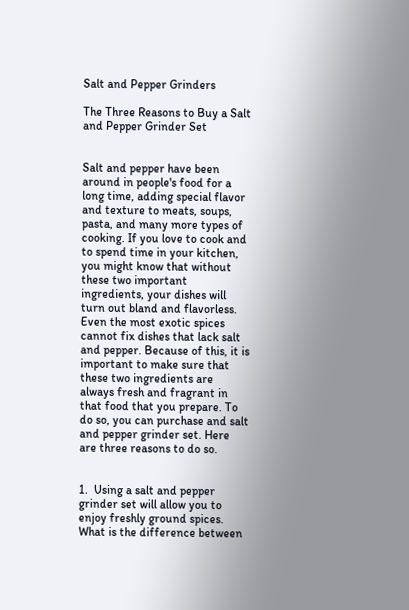Salt and Pepper Grinders

The Three Reasons to Buy a Salt and Pepper Grinder Set


Salt and pepper have been around in people's food for a long time, adding special flavor and texture to meats, soups, pasta, and many more types of cooking. If you love to cook and to spend time in your kitchen, you might know that without these two important ingredients, your dishes will turn out bland and flavorless. Even the most exotic spices cannot fix dishes that lack salt and pepper. Because of this, it is important to make sure that these two ingredients are always fresh and fragrant in that food that you prepare. To do so, you can purchase and salt and pepper grinder set. Here are three reasons to do so.


1.  Using a salt and pepper grinder set will allow you to enjoy freshly ground spices. What is the difference between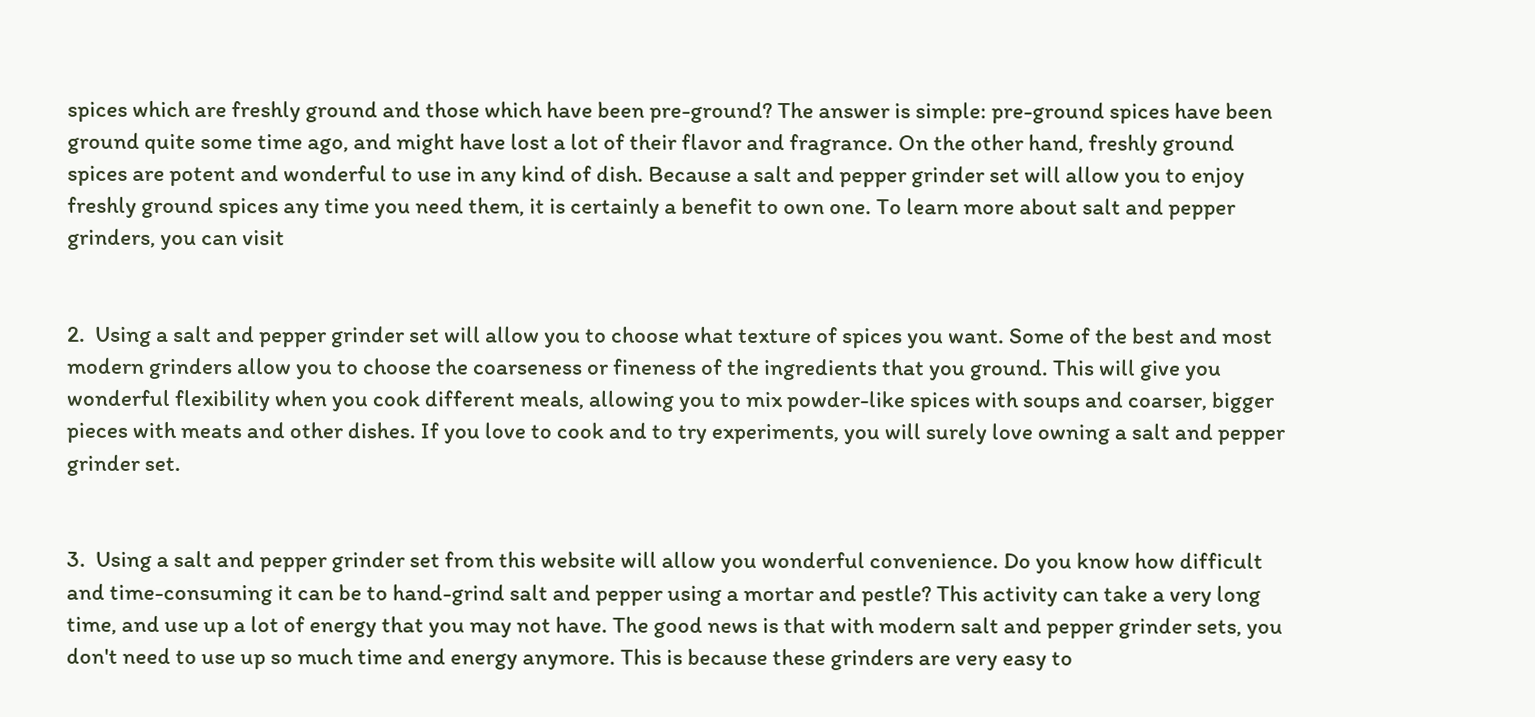spices which are freshly ground and those which have been pre-ground? The answer is simple: pre-ground spices have been ground quite some time ago, and might have lost a lot of their flavor and fragrance. On the other hand, freshly ground spices are potent and wonderful to use in any kind of dish. Because a salt and pepper grinder set will allow you to enjoy freshly ground spices any time you need them, it is certainly a benefit to own one. To learn more about salt and pepper grinders, you can visit


2.  Using a salt and pepper grinder set will allow you to choose what texture of spices you want. Some of the best and most modern grinders allow you to choose the coarseness or fineness of the ingredients that you ground. This will give you wonderful flexibility when you cook different meals, allowing you to mix powder-like spices with soups and coarser, bigger pieces with meats and other dishes. If you love to cook and to try experiments, you will surely love owning a salt and pepper grinder set.


3.  Using a salt and pepper grinder set from this website will allow you wonderful convenience. Do you know how difficult and time-consuming it can be to hand-grind salt and pepper using a mortar and pestle? This activity can take a very long time, and use up a lot of energy that you may not have. The good news is that with modern salt and pepper grinder sets, you don't need to use up so much time and energy anymore. This is because these grinders are very easy to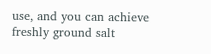use, and you can achieve freshly ground salt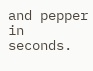and pepper in seconds.